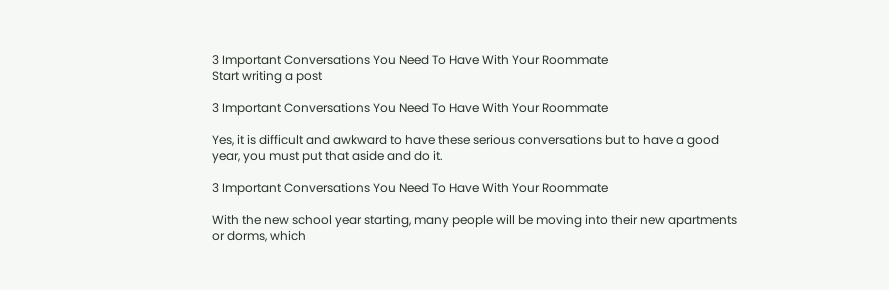3 Important Conversations You Need To Have With Your Roommate
Start writing a post

3 Important Conversations You Need To Have With Your Roommate

Yes, it is difficult and awkward to have these serious conversations but to have a good year, you must put that aside and do it.

3 Important Conversations You Need To Have With Your Roommate

With the new school year starting, many people will be moving into their new apartments or dorms, which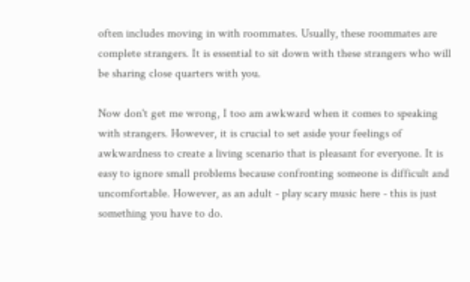often includes moving in with roommates. Usually, these roommates are complete strangers. It is essential to sit down with these strangers who will be sharing close quarters with you.

Now don't get me wrong, I too am awkward when it comes to speaking with strangers. However, it is crucial to set aside your feelings of awkwardness to create a living scenario that is pleasant for everyone. It is easy to ignore small problems because confronting someone is difficult and uncomfortable. However, as an adult - play scary music here - this is just something you have to do.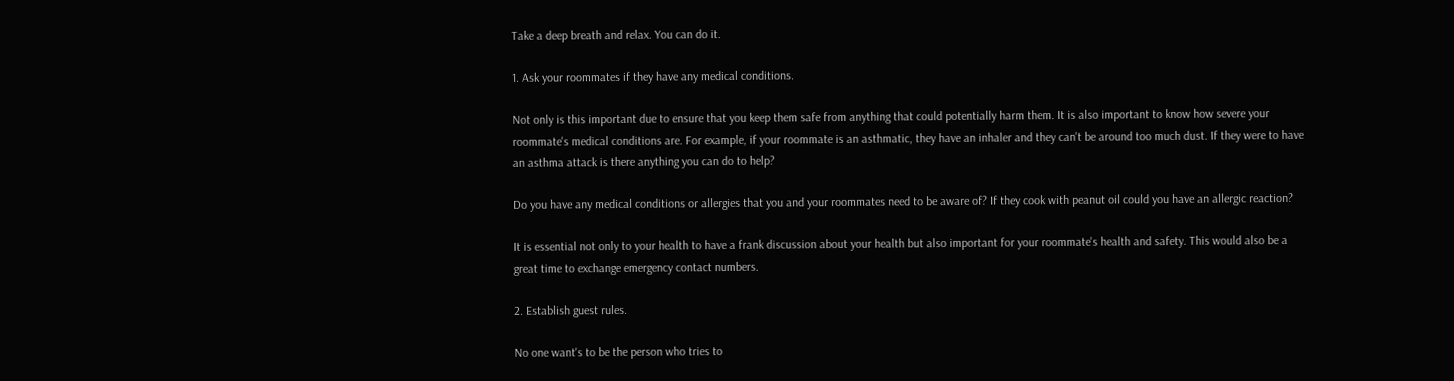Take a deep breath and relax. You can do it.

1. Ask your roommates if they have any medical conditions.

Not only is this important due to ensure that you keep them safe from anything that could potentially harm them. It is also important to know how severe your roommate's medical conditions are. For example, if your roommate is an asthmatic, they have an inhaler and they can't be around too much dust. If they were to have an asthma attack is there anything you can do to help?

Do you have any medical conditions or allergies that you and your roommates need to be aware of? If they cook with peanut oil could you have an allergic reaction?

It is essential not only to your health to have a frank discussion about your health but also important for your roommate's health and safety. This would also be a great time to exchange emergency contact numbers.

2. Establish guest rules.

No one want's to be the person who tries to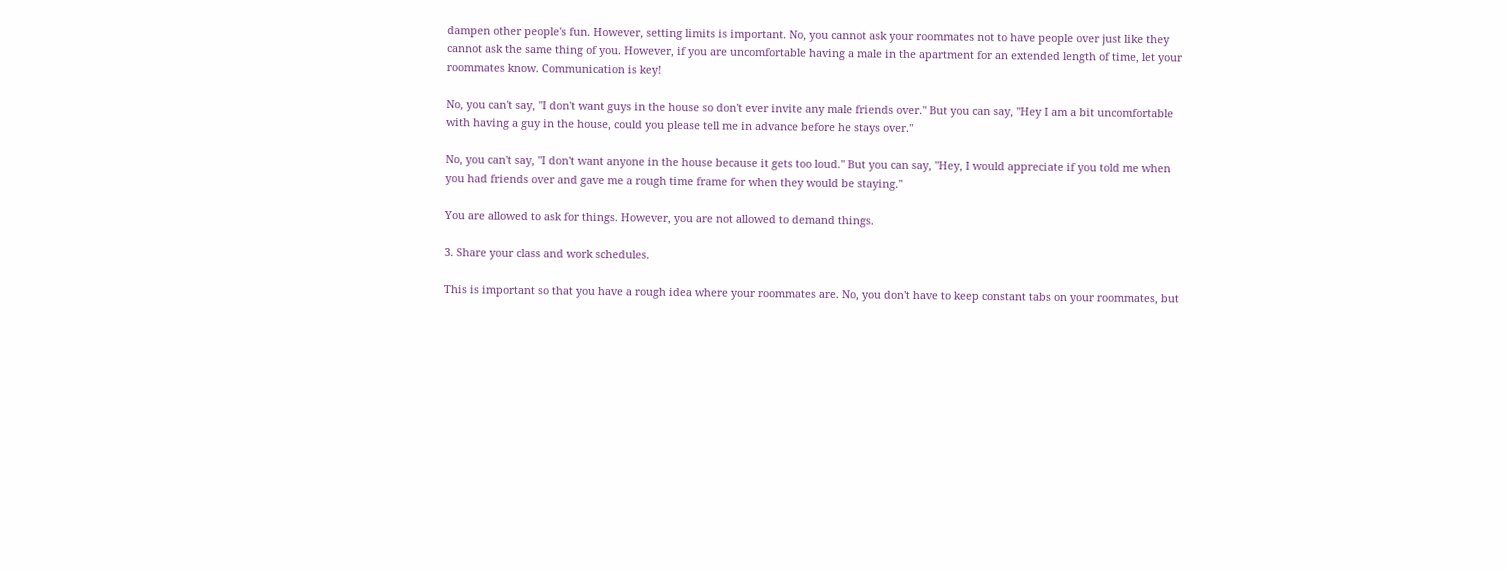dampen other people's fun. However, setting limits is important. No, you cannot ask your roommates not to have people over just like they cannot ask the same thing of you. However, if you are uncomfortable having a male in the apartment for an extended length of time, let your roommates know. Communication is key!

No, you can't say, "I don't want guys in the house so don't ever invite any male friends over." But you can say, "Hey I am a bit uncomfortable with having a guy in the house, could you please tell me in advance before he stays over."

No, you can't say, "I don't want anyone in the house because it gets too loud." But you can say, "Hey, I would appreciate if you told me when you had friends over and gave me a rough time frame for when they would be staying."

You are allowed to ask for things. However, you are not allowed to demand things.

3. Share your class and work schedules.

This is important so that you have a rough idea where your roommates are. No, you don't have to keep constant tabs on your roommates, but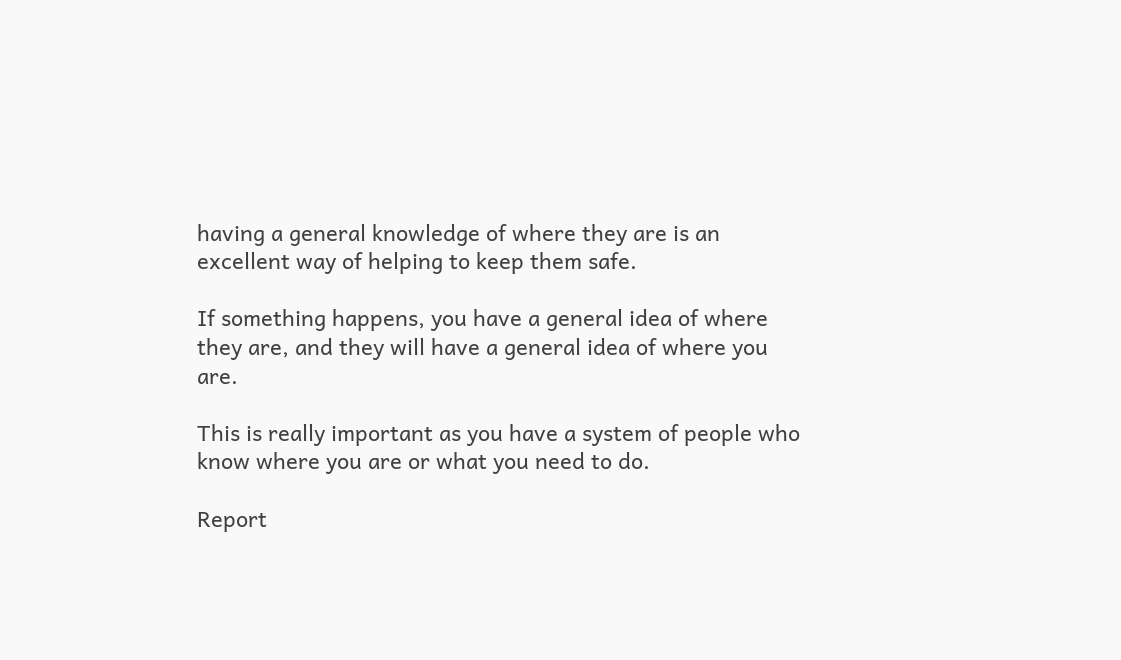having a general knowledge of where they are is an excellent way of helping to keep them safe.

If something happens, you have a general idea of where they are, and they will have a general idea of where you are.

This is really important as you have a system of people who know where you are or what you need to do.

Report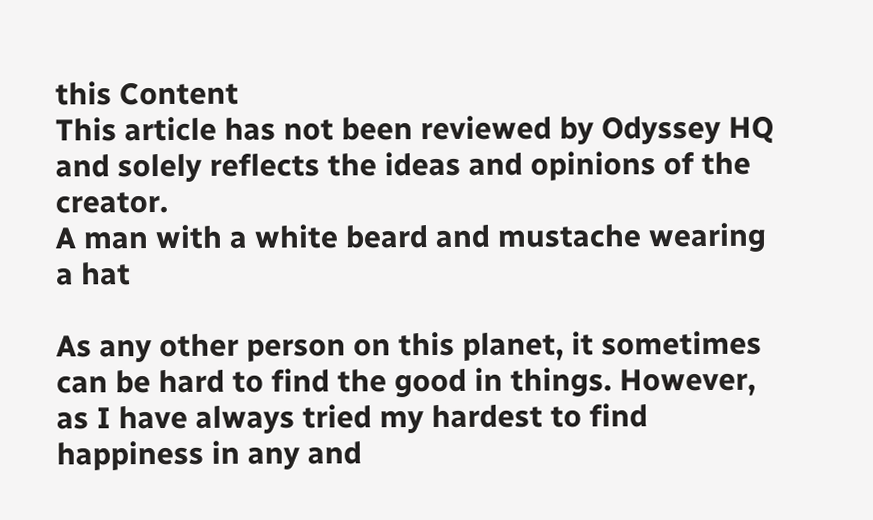this Content
This article has not been reviewed by Odyssey HQ and solely reflects the ideas and opinions of the creator.
A man with a white beard and mustache wearing a hat

As any other person on this planet, it sometimes can be hard to find the good in things. However, as I have always tried my hardest to find happiness in any and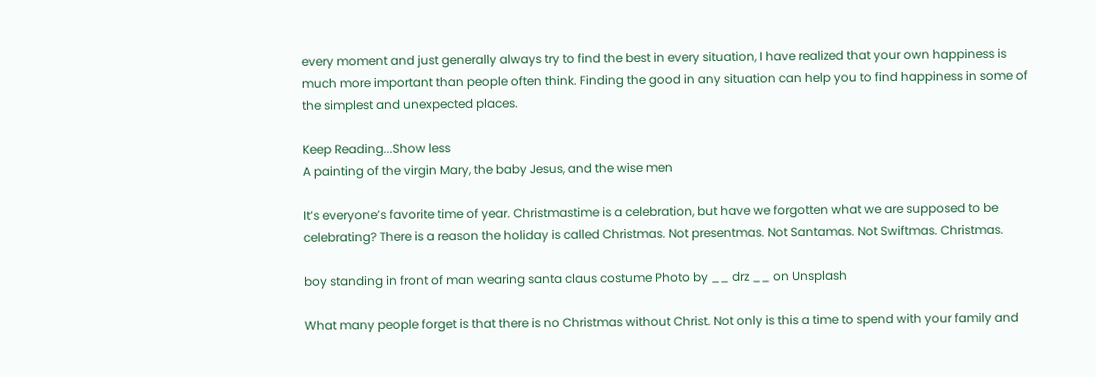every moment and just generally always try to find the best in every situation, I have realized that your own happiness is much more important than people often think. Finding the good in any situation can help you to find happiness in some of the simplest and unexpected places.

Keep Reading...Show less
A painting of the virgin Mary, the baby Jesus, and the wise men

It’s everyone’s favorite time of year. Christmastime is a celebration, but have we forgotten what we are supposed to be celebrating? There is a reason the holiday is called Christmas. Not presentmas. Not Santamas. Not Swiftmas. Christmas.

boy standing in front of man wearing santa claus costume Photo by __ drz __ on Unsplash

What many people forget is that there is no Christmas without Christ. Not only is this a time to spend with your family and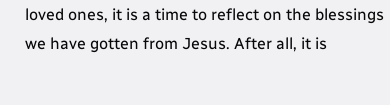loved ones, it is a time to reflect on the blessings we have gotten from Jesus. After all, it is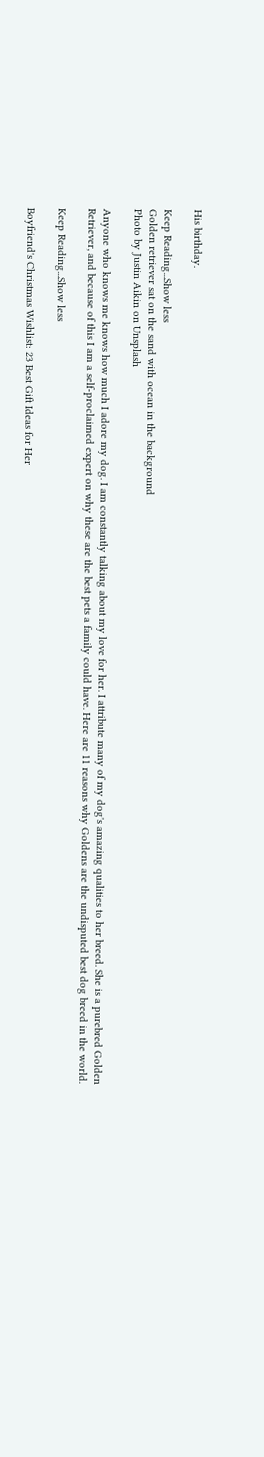His birthday.

Keep Reading...Show less
Golden retriever sat on the sand with ocean in the background
Photo by Justin Aikin on Unsplash

Anyone who knows me knows how much I adore my dog. I am constantly talking about my love for her. I attribute many of my dog's amazing qualities to her breed. She is a purebred Golden Retriever, and because of this I am a self-proclaimed expert on why these are the best pets a family could have. Here are 11 reasons why Goldens are the undisputed best dog breed in the world.

Keep Reading...Show less

Boyfriend's Christmas Wishlist: 23 Best Gift Ideas for Her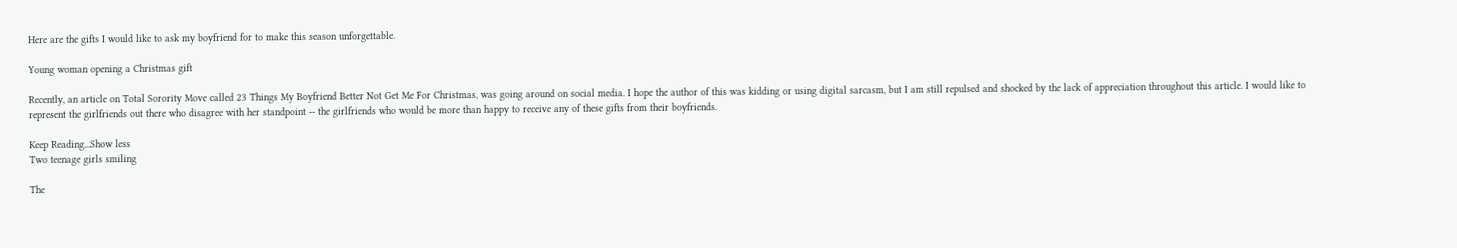Here are the gifts I would like to ask my boyfriend for to make this season unforgettable.

Young woman opening a Christmas gift

Recently, an article on Total Sorority Move called 23 Things My Boyfriend Better Not Get Me For Christmas, was going around on social media. I hope the author of this was kidding or using digital sarcasm, but I am still repulsed and shocked by the lack of appreciation throughout this article. I would like to represent the girlfriends out there who disagree with her standpoint -- the girlfriends who would be more than happy to receive any of these gifts from their boyfriends.

Keep Reading...Show less
Two teenage girls smiling

The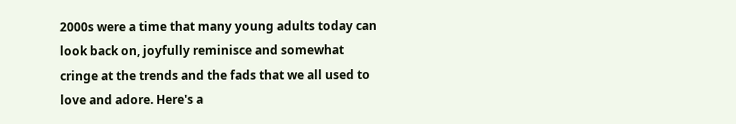2000s were a time that many young adults today can look back on, joyfully reminisce and somewhat cringe at the trends and the fads that we all used to love and adore. Here's a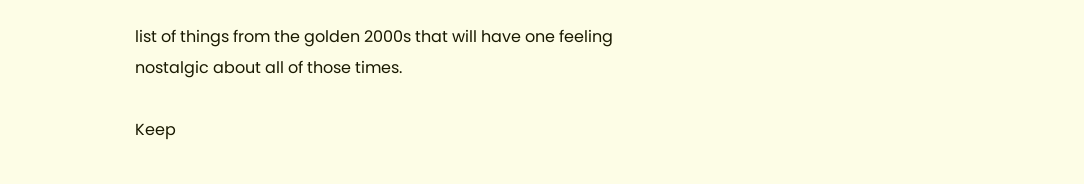list of things from the golden 2000s that will have one feeling nostalgic about all of those times.

Keep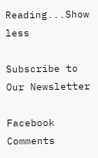Reading...Show less

Subscribe to Our Newsletter

Facebook Comments